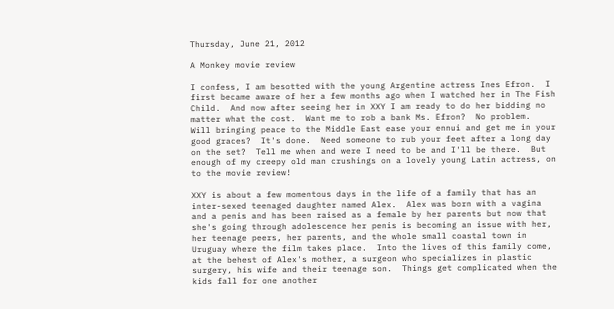Thursday, June 21, 2012

A Monkey movie review

I confess, I am besotted with the young Argentine actress Ines Efron.  I first became aware of her a few months ago when I watched her in The Fish Child.  And now after seeing her in XXY I am ready to do her bidding no matter what the cost.  Want me to rob a bank Ms. Efron?  No problem.  Will bringing peace to the Middle East ease your ennui and get me in your good graces?  It's done.  Need someone to rub your feet after a long day on the set?  Tell me when and were I need to be and I'll be there.  But enough of my creepy old man crushings on a lovely young Latin actress, on to the movie review!

XXY is about a few momentous days in the life of a family that has an inter-sexed teenaged daughter named Alex.  Alex was born with a vagina and a penis and has been raised as a female by her parents but now that she's going through adolescence her penis is becoming an issue with her, her teenage peers, her parents, and the whole small coastal town in Uruguay where the film takes place.  Into the lives of this family come, at the behest of Alex's mother, a surgeon who specializes in plastic surgery, his wife and their teenage son.  Things get complicated when the kids fall for one another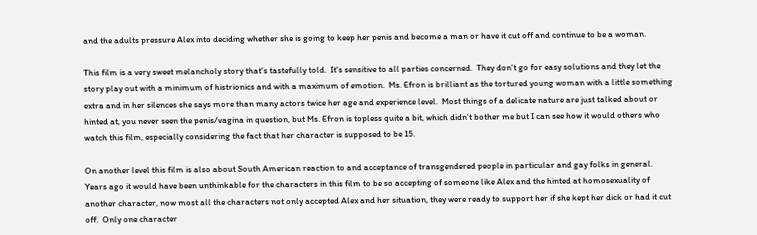and the adults pressure Alex into deciding whether she is going to keep her penis and become a man or have it cut off and continue to be a woman.

This film is a very sweet melancholy story that's tastefully told.  It's sensitive to all parties concerned.  They don't go for easy solutions and they let the story play out with a minimum of histrionics and with a maximum of emotion.  Ms. Efron is brilliant as the tortured young woman with a little something extra and in her silences she says more than many actors twice her age and experience level.  Most things of a delicate nature are just talked about or hinted at, you never seen the penis/vagina in question, but Ms. Efron is topless quite a bit, which didn't bother me but I can see how it would others who watch this film, especially considering the fact that her character is supposed to be 15.

On another level this film is also about South American reaction to and acceptance of transgendered people in particular and gay folks in general.  Years ago it would have been unthinkable for the characters in this film to be so accepting of someone like Alex and the hinted at homosexuality of another character, now most all the characters not only accepted Alex and her situation, they were ready to support her if she kept her dick or had it cut off.  Only one character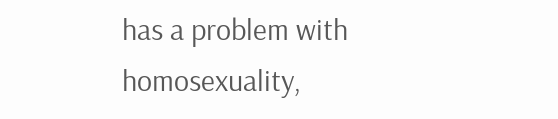has a problem with homosexuality,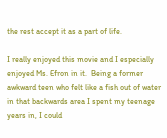the rest accept it as a part of life.

I really enjoyed this movie and I especially enjoyed Ms. Efron in it.  Being a former awkward teen who felt like a fish out of water in that backwards area I spent my teenage years in, I could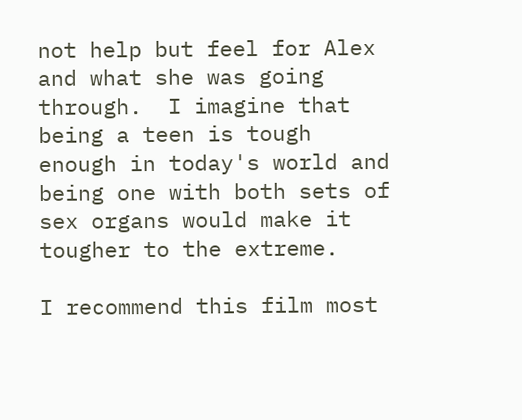not help but feel for Alex and what she was going through.  I imagine that being a teen is tough enough in today's world and being one with both sets of sex organs would make it tougher to the extreme.

I recommend this film most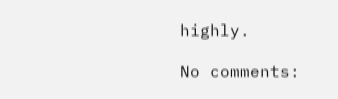highly.

No comments: